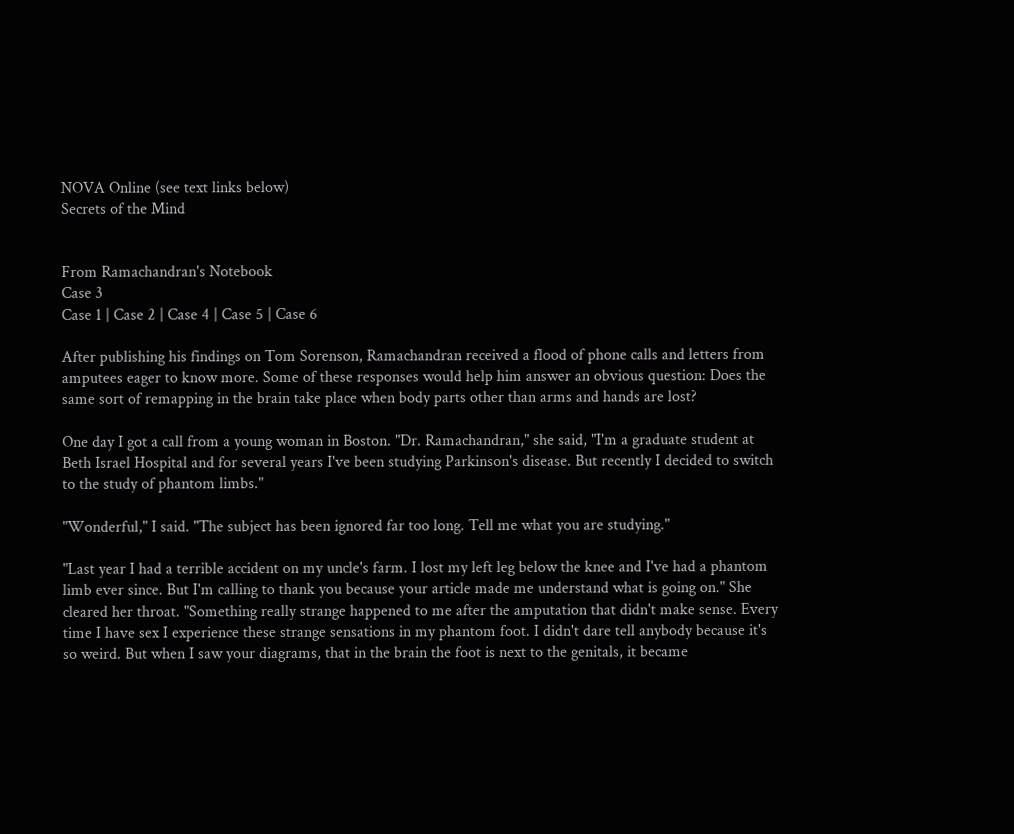NOVA Online (see text links below)
Secrets of the Mind


From Ramachandran's Notebook
Case 3
Case 1 | Case 2 | Case 4 | Case 5 | Case 6

After publishing his findings on Tom Sorenson, Ramachandran received a flood of phone calls and letters from amputees eager to know more. Some of these responses would help him answer an obvious question: Does the same sort of remapping in the brain take place when body parts other than arms and hands are lost?

One day I got a call from a young woman in Boston. "Dr. Ramachandran," she said, "I'm a graduate student at Beth Israel Hospital and for several years I've been studying Parkinson's disease. But recently I decided to switch to the study of phantom limbs."

"Wonderful," I said. "The subject has been ignored far too long. Tell me what you are studying."

"Last year I had a terrible accident on my uncle's farm. I lost my left leg below the knee and I've had a phantom limb ever since. But I'm calling to thank you because your article made me understand what is going on." She cleared her throat. "Something really strange happened to me after the amputation that didn't make sense. Every time I have sex I experience these strange sensations in my phantom foot. I didn't dare tell anybody because it's so weird. But when I saw your diagrams, that in the brain the foot is next to the genitals, it became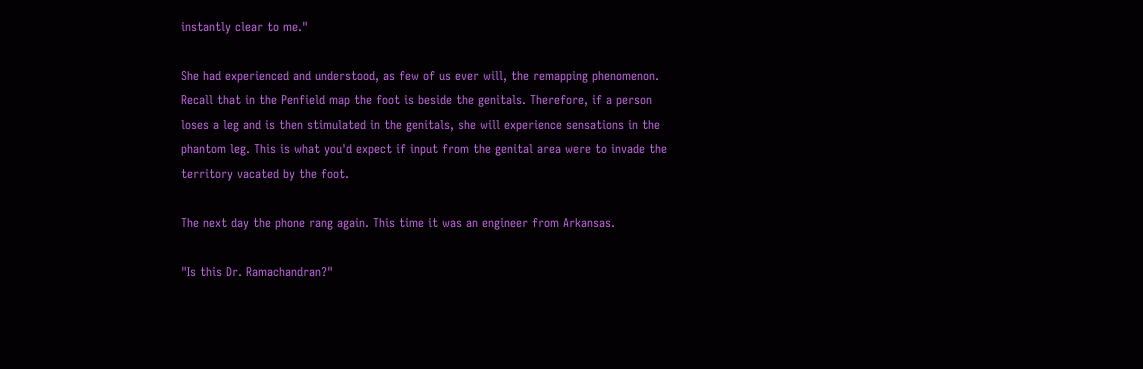instantly clear to me."

She had experienced and understood, as few of us ever will, the remapping phenomenon. Recall that in the Penfield map the foot is beside the genitals. Therefore, if a person loses a leg and is then stimulated in the genitals, she will experience sensations in the phantom leg. This is what you'd expect if input from the genital area were to invade the territory vacated by the foot.

The next day the phone rang again. This time it was an engineer from Arkansas.

"Is this Dr. Ramachandran?"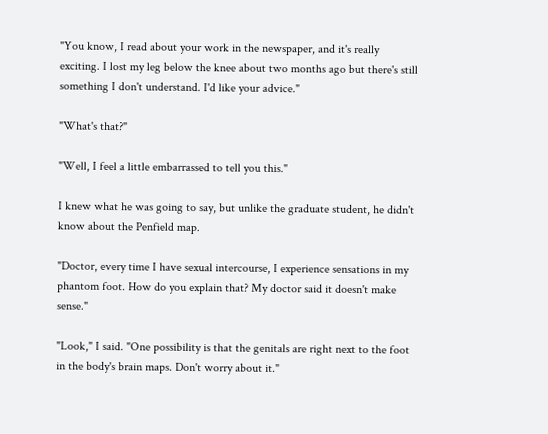"You know, I read about your work in the newspaper, and it's really exciting. I lost my leg below the knee about two months ago but there's still something I don't understand. I'd like your advice."

"What's that?"

"Well, I feel a little embarrassed to tell you this."

I knew what he was going to say, but unlike the graduate student, he didn't know about the Penfield map.

"Doctor, every time I have sexual intercourse, I experience sensations in my phantom foot. How do you explain that? My doctor said it doesn't make sense."

"Look," I said. "One possibility is that the genitals are right next to the foot in the body's brain maps. Don't worry about it."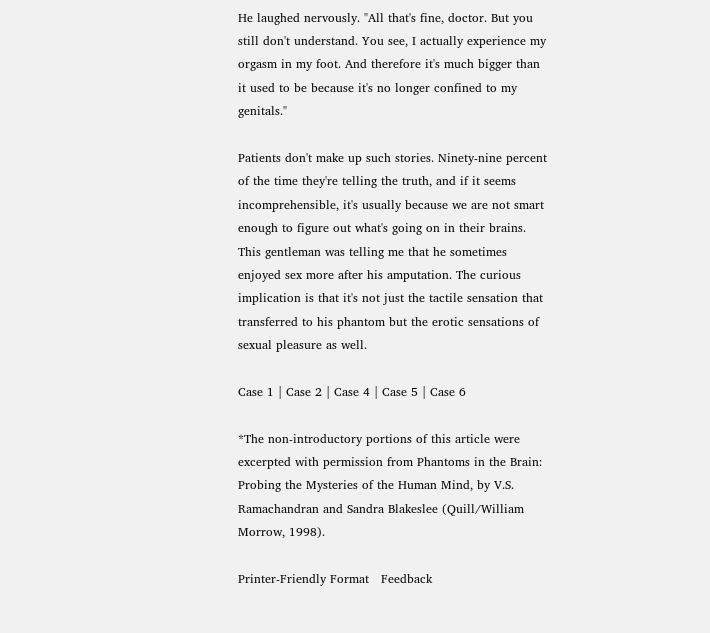He laughed nervously. "All that's fine, doctor. But you still don't understand. You see, I actually experience my orgasm in my foot. And therefore it's much bigger than it used to be because it's no longer confined to my genitals."

Patients don't make up such stories. Ninety-nine percent of the time they're telling the truth, and if it seems incomprehensible, it's usually because we are not smart enough to figure out what's going on in their brains. This gentleman was telling me that he sometimes enjoyed sex more after his amputation. The curious implication is that it's not just the tactile sensation that transferred to his phantom but the erotic sensations of sexual pleasure as well.

Case 1 | Case 2 | Case 4 | Case 5 | Case 6

*The non-introductory portions of this article were excerpted with permission from Phantoms in the Brain: Probing the Mysteries of the Human Mind, by V.S. Ramachandran and Sandra Blakeslee (Quill/William Morrow, 1998).

Printer-Friendly Format   Feedback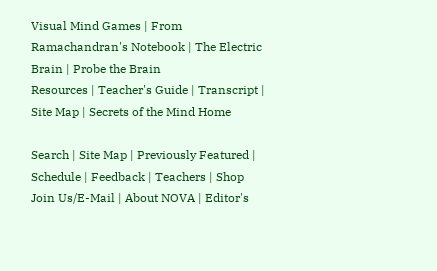Visual Mind Games | From Ramachandran's Notebook | The Electric Brain | Probe the Brain
Resources | Teacher's Guide | Transcript | Site Map | Secrets of the Mind Home

Search | Site Map | Previously Featured | Schedule | Feedback | Teachers | Shop
Join Us/E-Mail | About NOVA | Editor's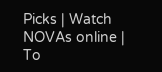Picks | Watch NOVAs online | To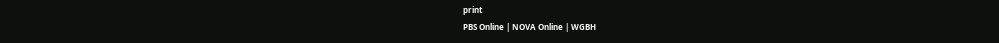print
PBS Online | NOVA Online | WGBH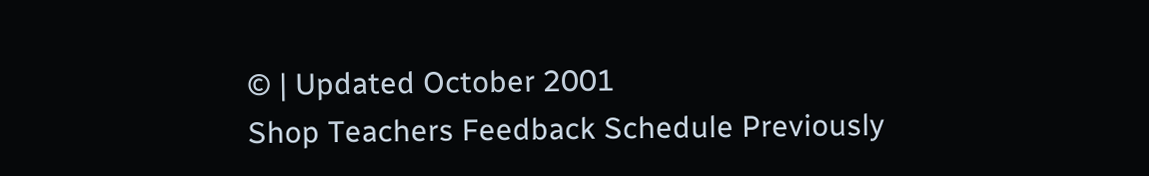© | Updated October 2001
Shop Teachers Feedback Schedule Previously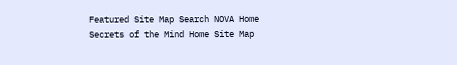Featured Site Map Search NOVA Home Secrets of the Mind Home Site Map